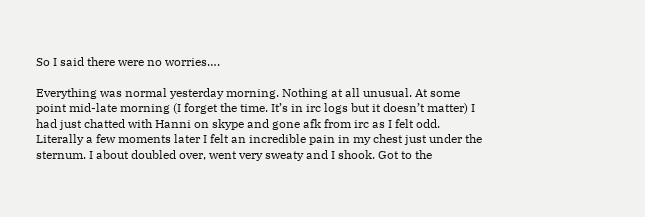So I said there were no worries….

Everything was normal yesterday morning. Nothing at all unusual. At some point mid-late morning (I forget the time. It’s in irc logs but it doesn’t matter) I had just chatted with Hanni on skype and gone afk from irc as I felt odd. Literally a few moments later I felt an incredible pain in my chest just under the sternum. I about doubled over, went very sweaty and I shook. Got to the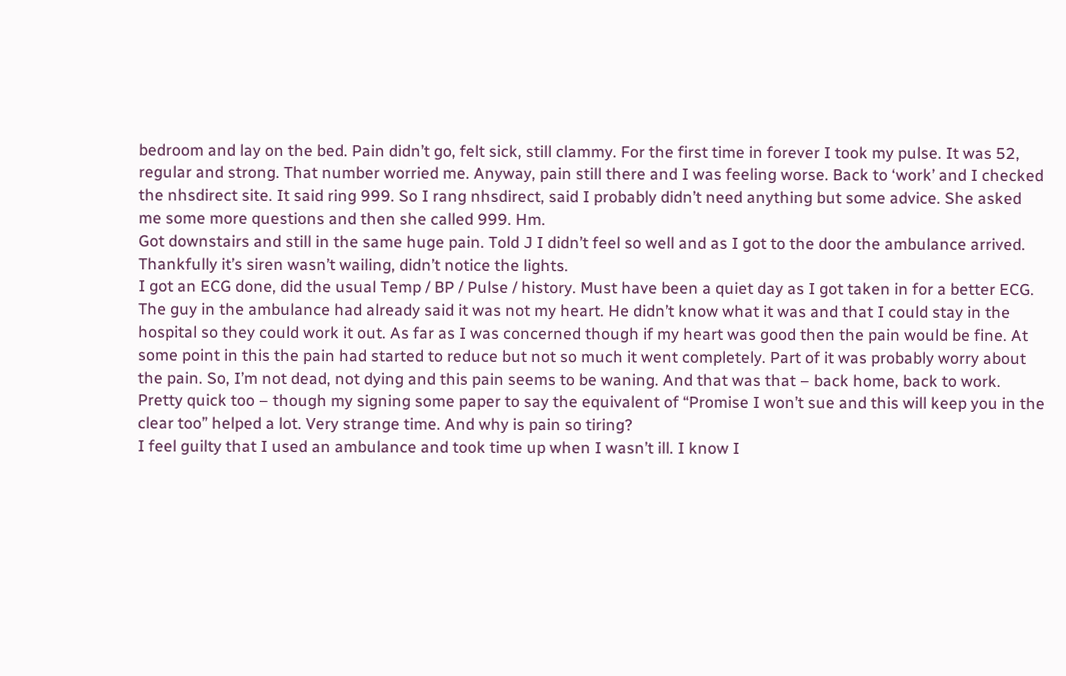bedroom and lay on the bed. Pain didn’t go, felt sick, still clammy. For the first time in forever I took my pulse. It was 52, regular and strong. That number worried me. Anyway, pain still there and I was feeling worse. Back to ‘work’ and I checked the nhsdirect site. It said ring 999. So I rang nhsdirect, said I probably didn’t need anything but some advice. She asked me some more questions and then she called 999. Hm.
Got downstairs and still in the same huge pain. Told J I didn’t feel so well and as I got to the door the ambulance arrived. Thankfully it’s siren wasn’t wailing, didn’t notice the lights.
I got an ECG done, did the usual Temp / BP / Pulse / history. Must have been a quiet day as I got taken in for a better ECG. The guy in the ambulance had already said it was not my heart. He didn’t know what it was and that I could stay in the hospital so they could work it out. As far as I was concerned though if my heart was good then the pain would be fine. At some point in this the pain had started to reduce but not so much it went completely. Part of it was probably worry about the pain. So, I’m not dead, not dying and this pain seems to be waning. And that was that – back home, back to work. Pretty quick too – though my signing some paper to say the equivalent of “Promise I won’t sue and this will keep you in the clear too” helped a lot. Very strange time. And why is pain so tiring?
I feel guilty that I used an ambulance and took time up when I wasn’t ill. I know I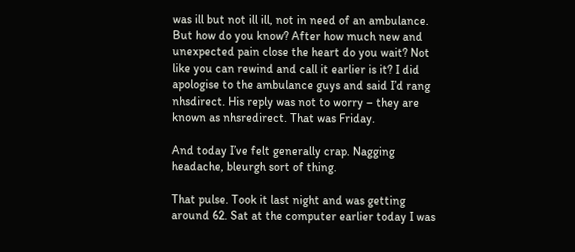was ill but not ill ill, not in need of an ambulance. But how do you know? After how much new and unexpected pain close the heart do you wait? Not like you can rewind and call it earlier is it? I did apologise to the ambulance guys and said I’d rang nhsdirect. His reply was not to worry – they are known as nhsredirect. That was Friday.

And today I’ve felt generally crap. Nagging headache, bleurgh sort of thing.

That pulse. Took it last night and was getting around 62. Sat at the computer earlier today I was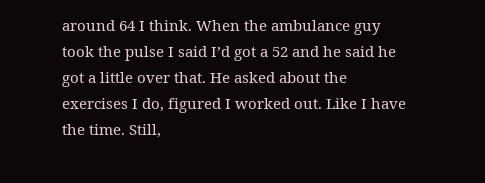around 64 I think. When the ambulance guy took the pulse I said I’d got a 52 and he said he got a little over that. He asked about the exercises I do, figured I worked out. Like I have the time. Still,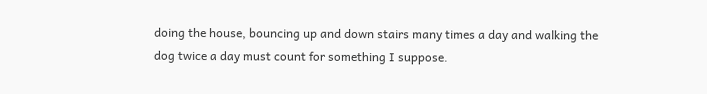doing the house, bouncing up and down stairs many times a day and walking the dog twice a day must count for something I suppose.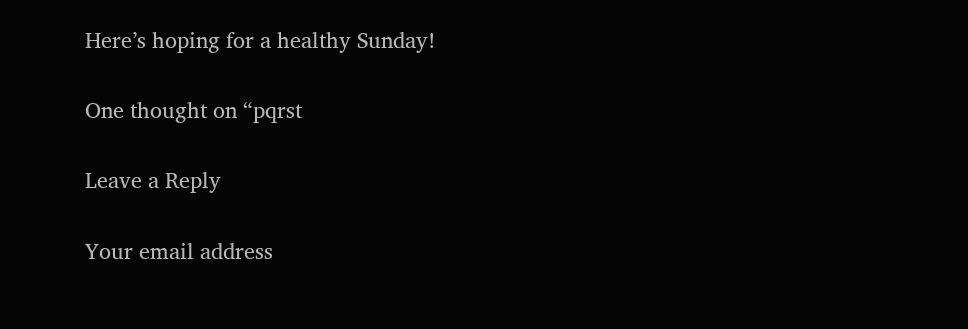Here’s hoping for a healthy Sunday!

One thought on “pqrst

Leave a Reply

Your email address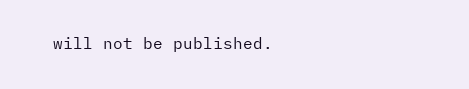will not be published.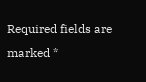Required fields are marked *